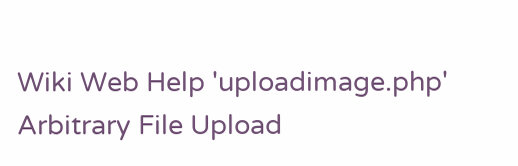Wiki Web Help 'uploadimage.php' Arbitrary File Upload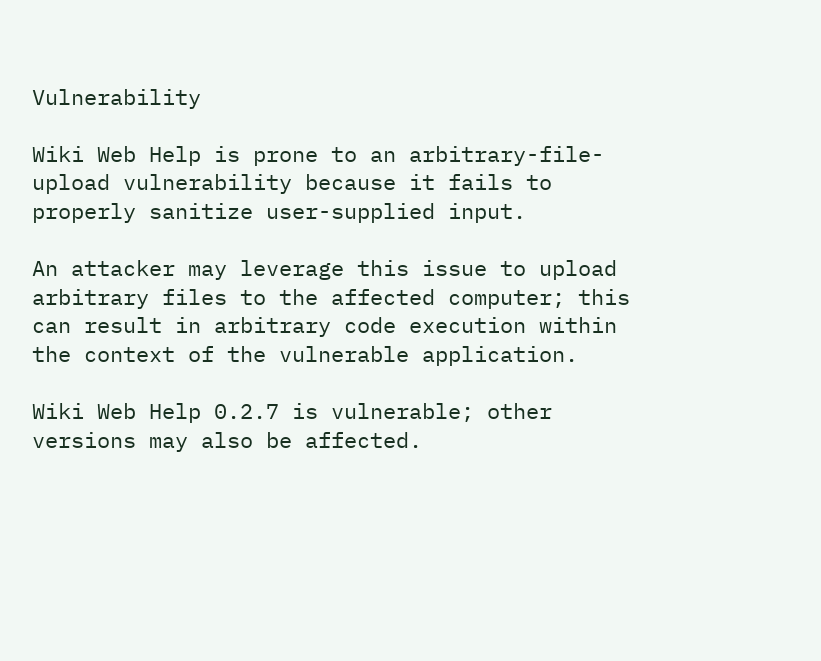Vulnerability

Wiki Web Help is prone to an arbitrary-file-upload vulnerability because it fails to properly sanitize user-supplied input.

An attacker may leverage this issue to upload arbitrary files to the affected computer; this can result in arbitrary code execution within the context of the vulnerable application.

Wiki Web Help 0.2.7 is vulnerable; other versions may also be affected.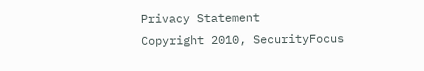Privacy Statement
Copyright 2010, SecurityFocus